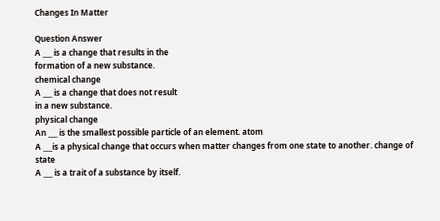Changes In Matter

Question Answer
A ___ is a change that results in the
formation of a new substance.
chemical change
A ___ is a change that does not result
in a new substance.
physical change
An ___ is the smallest possible particle of an element. atom
A ___is a physical change that occurs when matter changes from one state to another. change of state
A ___ is a trait of a substance by itself.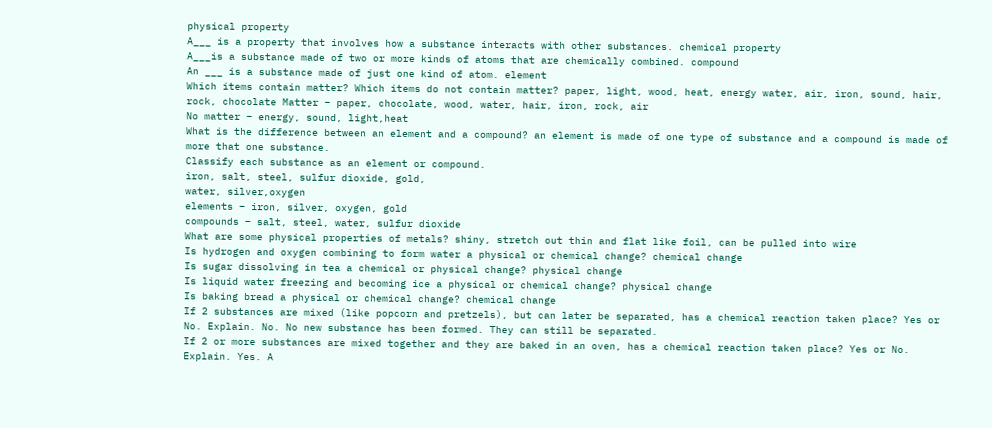physical property
A___ is a property that involves how a substance interacts with other substances. chemical property
A___is a substance made of two or more kinds of atoms that are chemically combined. compound
An ___ is a substance made of just one kind of atom. element
Which items contain matter? Which items do not contain matter? paper, light, wood, heat, energy water, air, iron, sound, hair, rock, chocolate Matter – paper, chocolate, wood, water, hair, iron, rock, air
No matter – energy, sound, light,heat
What is the difference between an element and a compound? an element is made of one type of substance and a compound is made of more that one substance.
Classify each substance as an element or compound.
iron, salt, steel, sulfur dioxide, gold,
water, silver,oxygen
elements – iron, silver, oxygen, gold
compounds – salt, steel, water, sulfur dioxide
What are some physical properties of metals? shiny, stretch out thin and flat like foil, can be pulled into wire
Is hydrogen and oxygen combining to form water a physical or chemical change? chemical change
Is sugar dissolving in tea a chemical or physical change? physical change
Is liquid water freezing and becoming ice a physical or chemical change? physical change
Is baking bread a physical or chemical change? chemical change
If 2 substances are mixed (like popcorn and pretzels), but can later be separated, has a chemical reaction taken place? Yes or No. Explain. No. No new substance has been formed. They can still be separated.
If 2 or more substances are mixed together and they are baked in an oven, has a chemical reaction taken place? Yes or No. Explain. Yes. A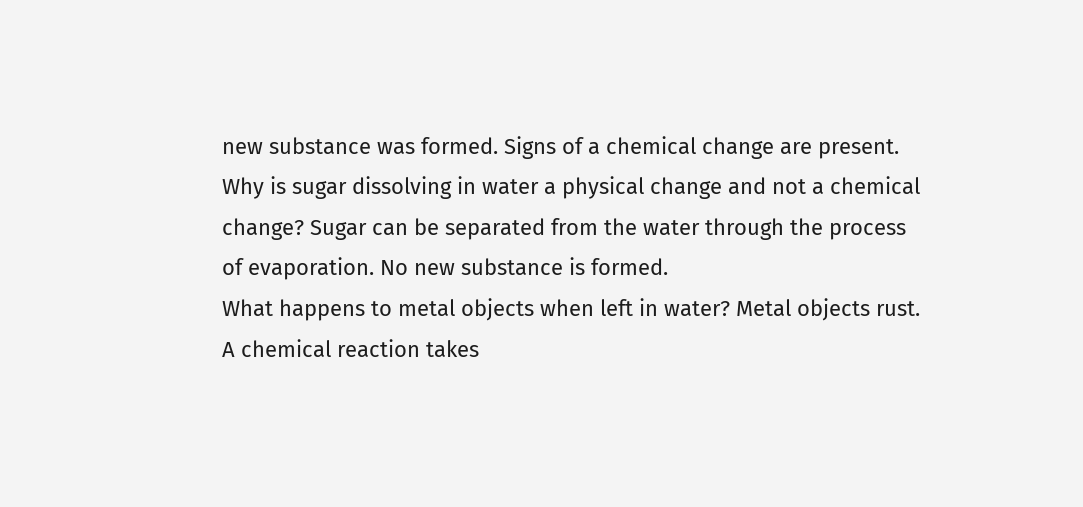new substance was formed. Signs of a chemical change are present.
Why is sugar dissolving in water a physical change and not a chemical change? Sugar can be separated from the water through the process of evaporation. No new substance is formed.
What happens to metal objects when left in water? Metal objects rust. A chemical reaction takes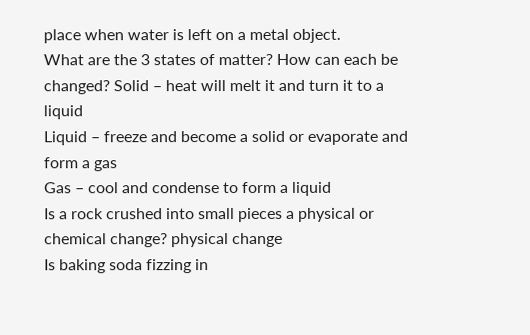place when water is left on a metal object.
What are the 3 states of matter? How can each be changed? Solid – heat will melt it and turn it to a liquid
Liquid – freeze and become a solid or evaporate and form a gas
Gas – cool and condense to form a liquid
Is a rock crushed into small pieces a physical or chemical change? physical change
Is baking soda fizzing in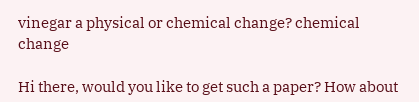vinegar a physical or chemical change? chemical change

Hi there, would you like to get such a paper? How about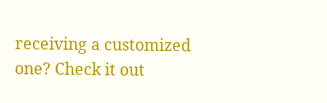receiving a customized one? Check it out